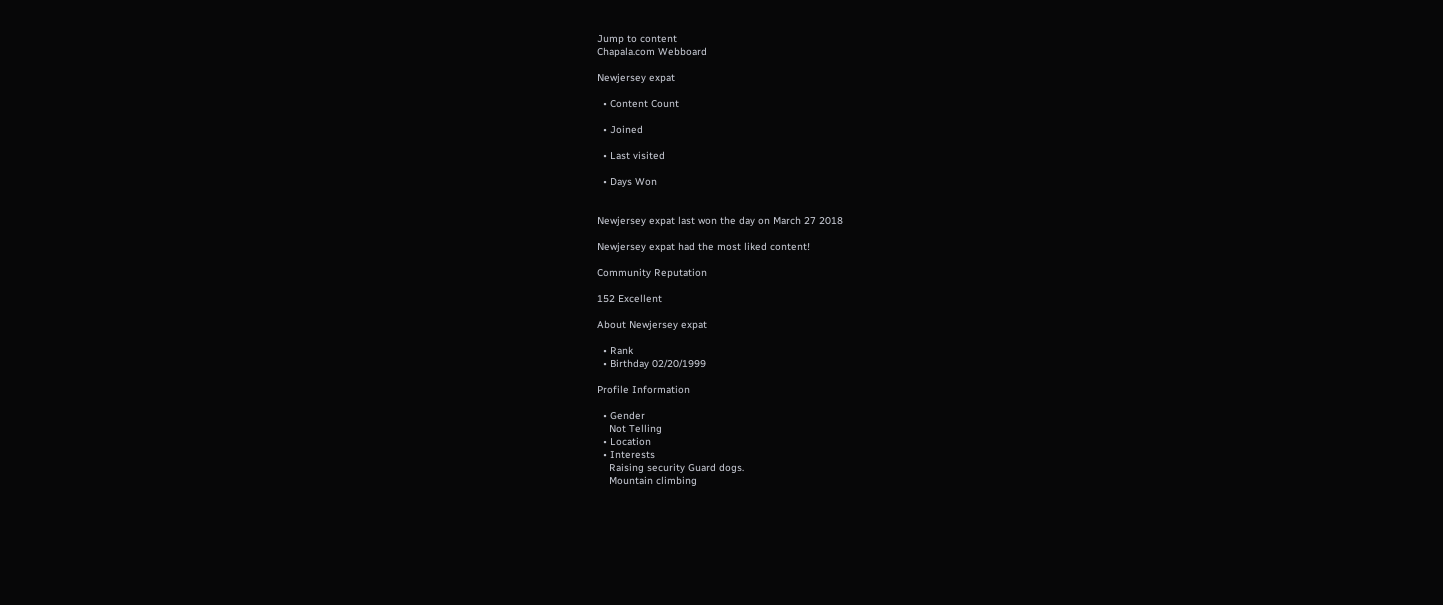Jump to content
Chapala.com Webboard

Newjersey expat

  • Content Count

  • Joined

  • Last visited

  • Days Won


Newjersey expat last won the day on March 27 2018

Newjersey expat had the most liked content!

Community Reputation

152 Excellent

About Newjersey expat

  • Rank
  • Birthday 02/20/1999

Profile Information

  • Gender
    Not Telling
  • Location
  • Interests
    Raising security Guard dogs.
    Mountain climbing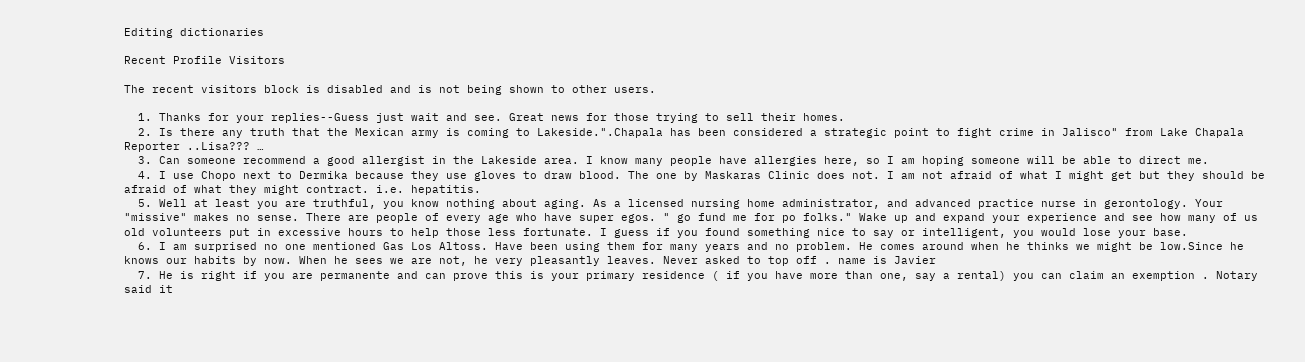Editing dictionaries

Recent Profile Visitors

The recent visitors block is disabled and is not being shown to other users.

  1. Thanks for your replies--Guess just wait and see. Great news for those trying to sell their homes.
  2. Is there any truth that the Mexican army is coming to Lakeside.".Chapala has been considered a strategic point to fight crime in Jalisco" from Lake Chapala Reporter ..Lisa??? …
  3. Can someone recommend a good allergist in the Lakeside area. I know many people have allergies here, so I am hoping someone will be able to direct me.
  4. I use Chopo next to Dermika because they use gloves to draw blood. The one by Maskaras Clinic does not. I am not afraid of what I might get but they should be afraid of what they might contract. i.e. hepatitis.
  5. Well at least you are truthful, you know nothing about aging. As a licensed nursing home administrator, and advanced practice nurse in gerontology. Your "missive" makes no sense. There are people of every age who have super egos. " go fund me for po folks." Wake up and expand your experience and see how many of us old volunteers put in excessive hours to help those less fortunate. I guess if you found something nice to say or intelligent, you would lose your base.
  6. I am surprised no one mentioned Gas Los Altoss. Have been using them for many years and no problem. He comes around when he thinks we might be low.Since he knows our habits by now. When he sees we are not, he very pleasantly leaves. Never asked to top off . name is Javier
  7. He is right if you are permanente and can prove this is your primary residence ( if you have more than one, say a rental) you can claim an exemption . Notary said it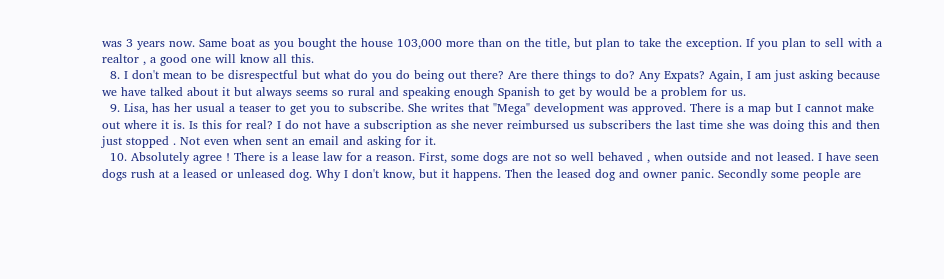was 3 years now. Same boat as you bought the house 103,000 more than on the title, but plan to take the exception. If you plan to sell with a realtor , a good one will know all this.
  8. I don't mean to be disrespectful but what do you do being out there? Are there things to do? Any Expats? Again, I am just asking because we have talked about it but always seems so rural and speaking enough Spanish to get by would be a problem for us.
  9. Lisa, has her usual a teaser to get you to subscribe. She writes that "Mega" development was approved. There is a map but I cannot make out where it is. Is this for real? I do not have a subscription as she never reimbursed us subscribers the last time she was doing this and then just stopped . Not even when sent an email and asking for it.
  10. Absolutely agree ! There is a lease law for a reason. First, some dogs are not so well behaved , when outside and not leased. I have seen dogs rush at a leased or unleased dog. Why I don't know, but it happens. Then the leased dog and owner panic. Secondly some people are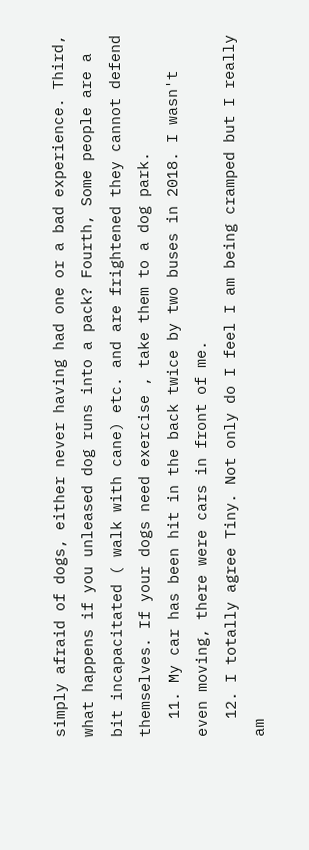simply afraid of dogs, either never having had one or a bad experience. Third, what happens if you unleased dog runs into a pack? Fourth, Some people are a bit incapacitated ( walk with cane) etc. and are frightened they cannot defend themselves. If your dogs need exercise , take them to a dog park.
  11. My car has been hit in the back twice by two buses in 2018. I wasn't even moving, there were cars in front of me.
  12. I totally agree Tiny. Not only do I feel I am being cramped but I really am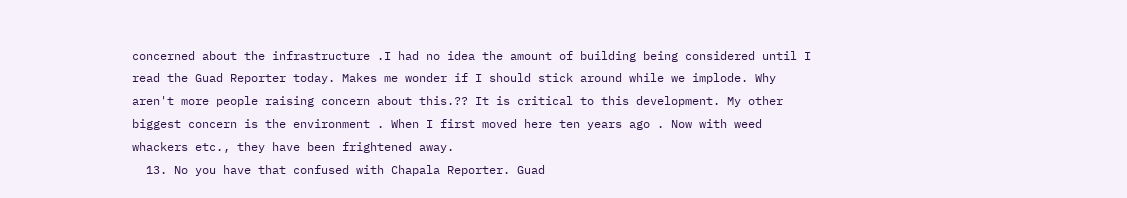concerned about the infrastructure .I had no idea the amount of building being considered until I read the Guad Reporter today. Makes me wonder if I should stick around while we implode. Why aren't more people raising concern about this.?? It is critical to this development. My other biggest concern is the environment . When I first moved here ten years ago . Now with weed whackers etc., they have been frightened away.
  13. No you have that confused with Chapala Reporter. Guad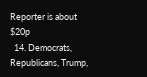Reporter is about $20p
  14. Democrats, Republicans, Trump,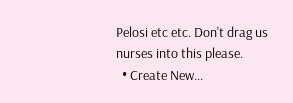Pelosi etc etc. Don't drag us nurses into this please.
  • Create New...